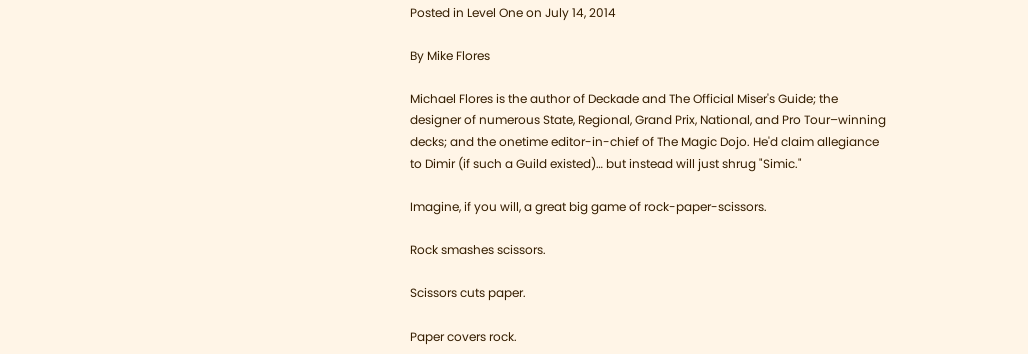Posted in Level One on July 14, 2014

By Mike Flores

Michael Flores is the author of Deckade and The Official Miser's Guide; the designer of numerous State, Regional, Grand Prix, National, and Pro Tour–winning decks; and the onetime editor-in-chief of The Magic Dojo. He'd claim allegiance to Dimir (if such a Guild existed)… but instead will just shrug "Simic."

Imagine, if you will, a great big game of rock-paper-scissors.

Rock smashes scissors.

Scissors cuts paper.

Paper covers rock.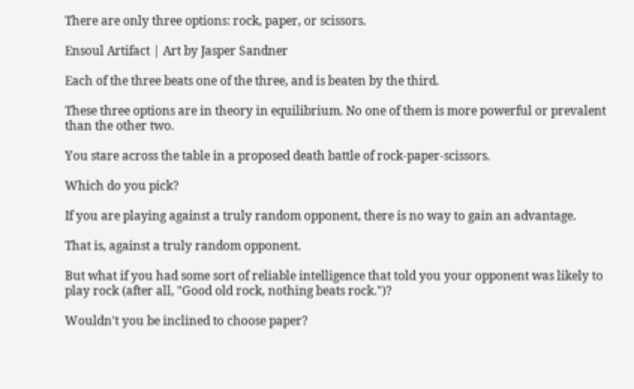There are only three options: rock, paper, or scissors.

Ensoul Artifact | Art by Jasper Sandner

Each of the three beats one of the three, and is beaten by the third.

These three options are in theory in equilibrium. No one of them is more powerful or prevalent than the other two.

You stare across the table in a proposed death battle of rock-paper-scissors.

Which do you pick?

If you are playing against a truly random opponent, there is no way to gain an advantage.

That is, against a truly random opponent.

But what if you had some sort of reliable intelligence that told you your opponent was likely to play rock (after all, "Good old rock, nothing beats rock.")?

Wouldn't you be inclined to choose paper?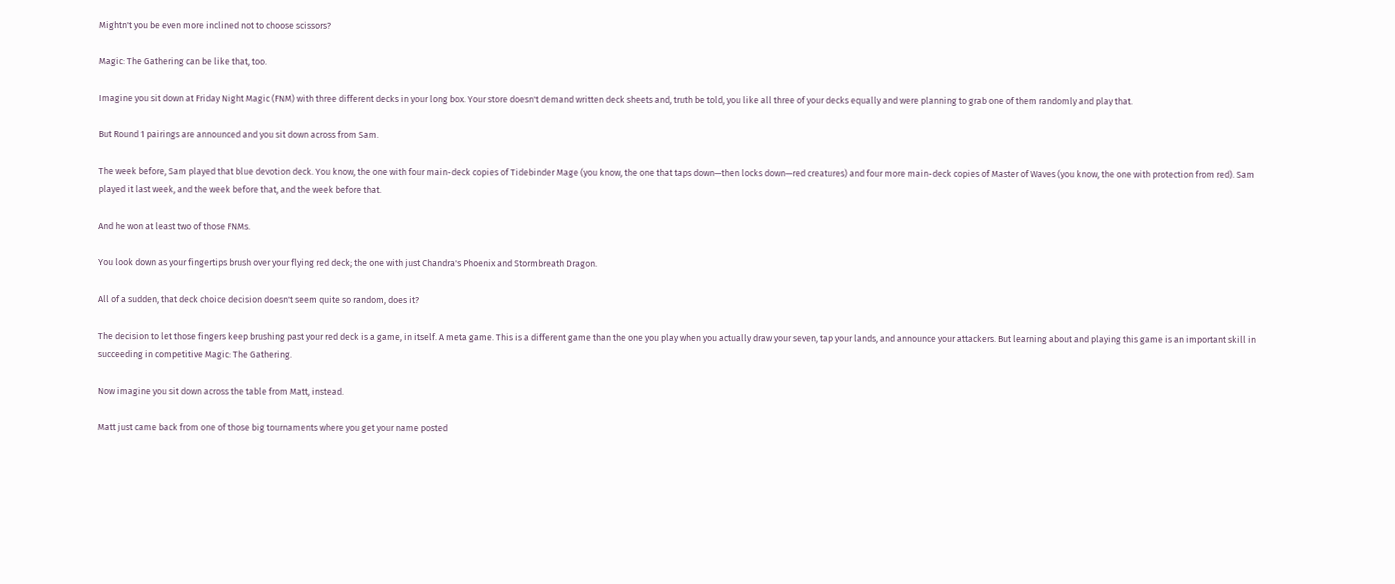Mightn't you be even more inclined not to choose scissors?

Magic: The Gathering can be like that, too.

Imagine you sit down at Friday Night Magic (FNM) with three different decks in your long box. Your store doesn't demand written deck sheets and, truth be told, you like all three of your decks equally and were planning to grab one of them randomly and play that.

But Round 1 pairings are announced and you sit down across from Sam.

The week before, Sam played that blue devotion deck. You know, the one with four main-deck copies of Tidebinder Mage (you know, the one that taps down—then locks down—red creatures) and four more main-deck copies of Master of Waves (you know, the one with protection from red). Sam played it last week, and the week before that, and the week before that.

And he won at least two of those FNMs.

You look down as your fingertips brush over your flying red deck; the one with just Chandra's Phoenix and Stormbreath Dragon.

All of a sudden, that deck choice decision doesn't seem quite so random, does it?

The decision to let those fingers keep brushing past your red deck is a game, in itself. A meta game. This is a different game than the one you play when you actually draw your seven, tap your lands, and announce your attackers. But learning about and playing this game is an important skill in succeeding in competitive Magic: The Gathering.

Now imagine you sit down across the table from Matt, instead.

Matt just came back from one of those big tournaments where you get your name posted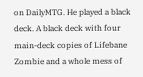on DailyMTG. He played a black deck. A black deck with four main-deck copies of Lifebane Zombie and a whole mess of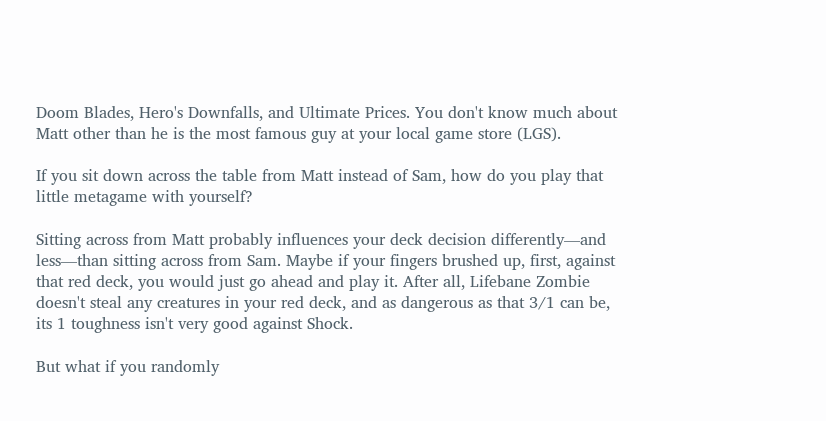Doom Blades, Hero's Downfalls, and Ultimate Prices. You don't know much about Matt other than he is the most famous guy at your local game store (LGS).

If you sit down across the table from Matt instead of Sam, how do you play that little metagame with yourself?

Sitting across from Matt probably influences your deck decision differently—and less—than sitting across from Sam. Maybe if your fingers brushed up, first, against that red deck, you would just go ahead and play it. After all, Lifebane Zombie doesn't steal any creatures in your red deck, and as dangerous as that 3/1 can be, its 1 toughness isn't very good against Shock.

But what if you randomly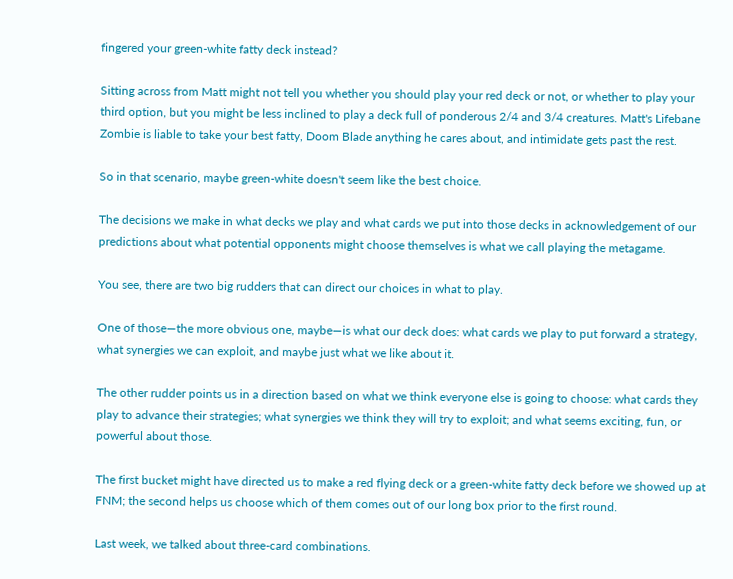fingered your green-white fatty deck instead?

Sitting across from Matt might not tell you whether you should play your red deck or not, or whether to play your third option, but you might be less inclined to play a deck full of ponderous 2/4 and 3/4 creatures. Matt's Lifebane Zombie is liable to take your best fatty, Doom Blade anything he cares about, and intimidate gets past the rest.

So in that scenario, maybe green-white doesn't seem like the best choice.

The decisions we make in what decks we play and what cards we put into those decks in acknowledgement of our predictions about what potential opponents might choose themselves is what we call playing the metagame.

You see, there are two big rudders that can direct our choices in what to play.

One of those—the more obvious one, maybe—is what our deck does: what cards we play to put forward a strategy, what synergies we can exploit, and maybe just what we like about it.

The other rudder points us in a direction based on what we think everyone else is going to choose: what cards they play to advance their strategies; what synergies we think they will try to exploit; and what seems exciting, fun, or powerful about those.

The first bucket might have directed us to make a red flying deck or a green-white fatty deck before we showed up at FNM; the second helps us choose which of them comes out of our long box prior to the first round.

Last week, we talked about three-card combinations.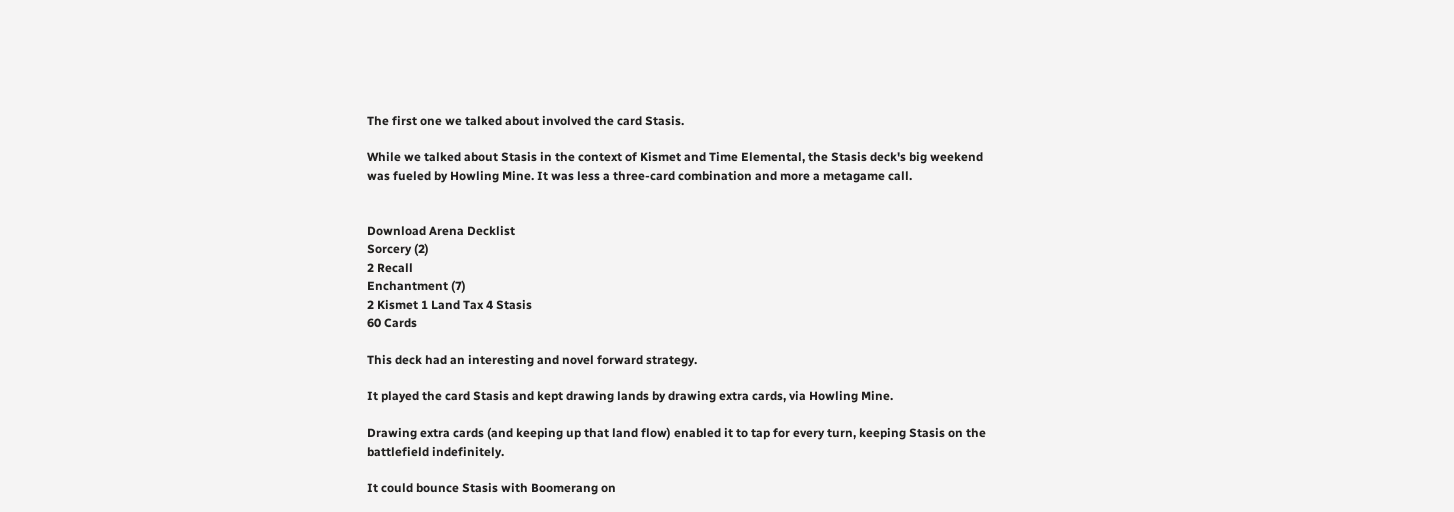The first one we talked about involved the card Stasis.

While we talked about Stasis in the context of Kismet and Time Elemental, the Stasis deck's big weekend was fueled by Howling Mine. It was less a three-card combination and more a metagame call.


Download Arena Decklist
Sorcery (2)
2 Recall
Enchantment (7)
2 Kismet 1 Land Tax 4 Stasis
60 Cards

This deck had an interesting and novel forward strategy.

It played the card Stasis and kept drawing lands by drawing extra cards, via Howling Mine.

Drawing extra cards (and keeping up that land flow) enabled it to tap for every turn, keeping Stasis on the battlefield indefinitely.

It could bounce Stasis with Boomerang on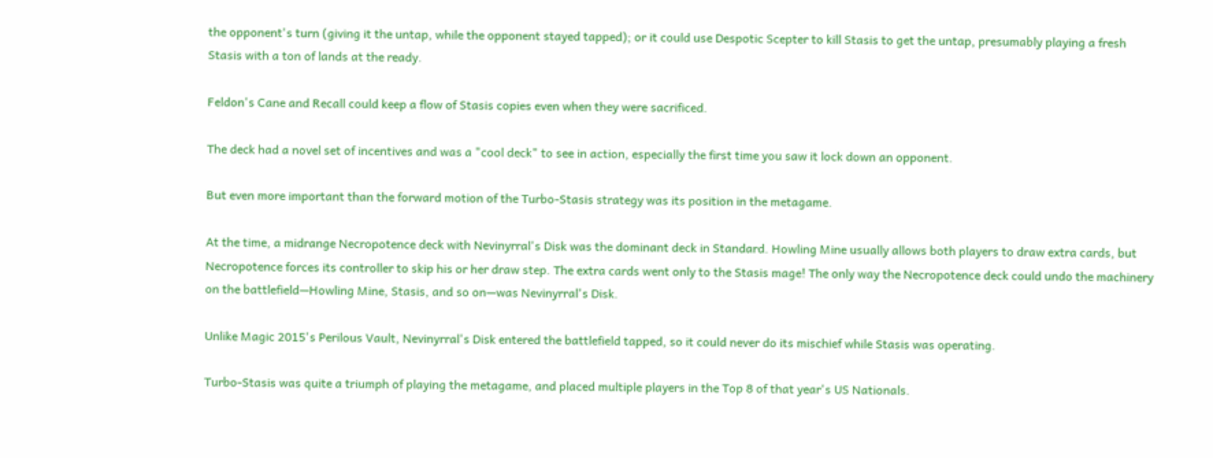the opponent's turn (giving it the untap, while the opponent stayed tapped); or it could use Despotic Scepter to kill Stasis to get the untap, presumably playing a fresh Stasis with a ton of lands at the ready.

Feldon's Cane and Recall could keep a flow of Stasis copies even when they were sacrificed.

The deck had a novel set of incentives and was a "cool deck" to see in action, especially the first time you saw it lock down an opponent.

But even more important than the forward motion of the Turbo-Stasis strategy was its position in the metagame.

At the time, a midrange Necropotence deck with Nevinyrral's Disk was the dominant deck in Standard. Howling Mine usually allows both players to draw extra cards, but Necropotence forces its controller to skip his or her draw step. The extra cards went only to the Stasis mage! The only way the Necropotence deck could undo the machinery on the battlefield—Howling Mine, Stasis, and so on—was Nevinyrral's Disk.

Unlike Magic 2015's Perilous Vault, Nevinyrral's Disk entered the battlefield tapped, so it could never do its mischief while Stasis was operating.

Turbo-Stasis was quite a triumph of playing the metagame, and placed multiple players in the Top 8 of that year's US Nationals.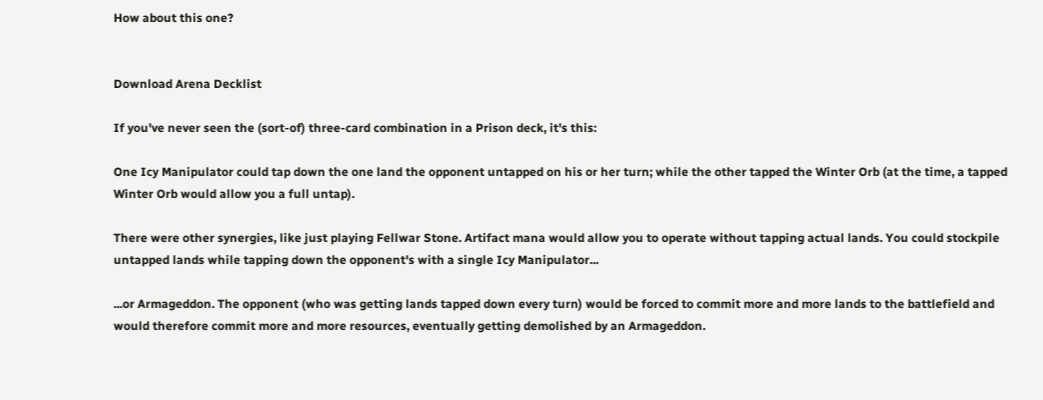How about this one?


Download Arena Decklist

If you've never seen the (sort-of) three-card combination in a Prison deck, it's this:

One Icy Manipulator could tap down the one land the opponent untapped on his or her turn; while the other tapped the Winter Orb (at the time, a tapped Winter Orb would allow you a full untap).

There were other synergies, like just playing Fellwar Stone. Artifact mana would allow you to operate without tapping actual lands. You could stockpile untapped lands while tapping down the opponent's with a single Icy Manipulator...

...or Armageddon. The opponent (who was getting lands tapped down every turn) would be forced to commit more and more lands to the battlefield and would therefore commit more and more resources, eventually getting demolished by an Armageddon.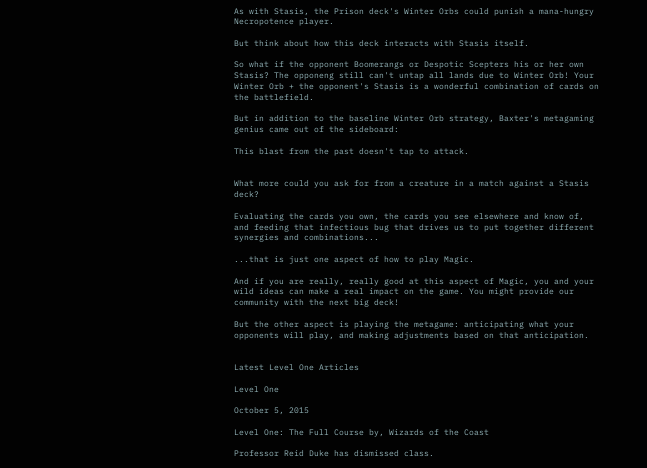As with Stasis, the Prison deck's Winter Orbs could punish a mana-hungry Necropotence player.

But think about how this deck interacts with Stasis itself.

So what if the opponent Boomerangs or Despotic Scepters his or her own Stasis? The opponeng still can't untap all lands due to Winter Orb! Your Winter Orb + the opponent's Stasis is a wonderful combination of cards on the battlefield.

But in addition to the baseline Winter Orb strategy, Baxter's metagaming genius came out of the sideboard:

This blast from the past doesn't tap to attack.


What more could you ask for from a creature in a match against a Stasis deck?

Evaluating the cards you own, the cards you see elsewhere and know of, and feeding that infectious bug that drives us to put together different synergies and combinations...

...that is just one aspect of how to play Magic.

And if you are really, really good at this aspect of Magic, you and your wild ideas can make a real impact on the game. You might provide our community with the next big deck!

But the other aspect is playing the metagame: anticipating what your opponents will play, and making adjustments based on that anticipation.


Latest Level One Articles

Level One

October 5, 2015

Level One: The Full Course by, Wizards of the Coast

Professor Reid Duke has dismissed class.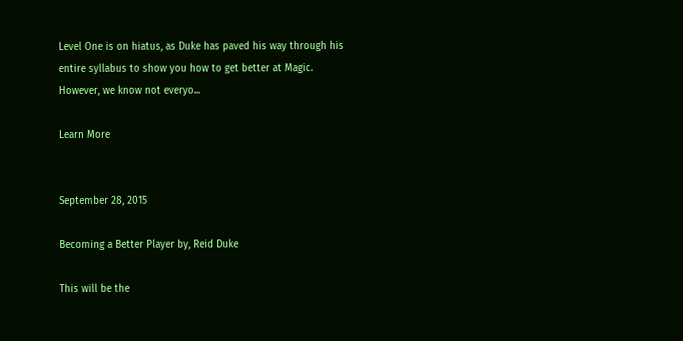Level One is on hiatus, as Duke has paved his way through his entire syllabus to show you how to get better at Magic. However, we know not everyo...

Learn More


September 28, 2015

Becoming a Better Player by, Reid Duke

This will be the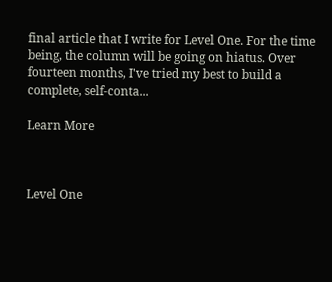final article that I write for Level One. For the time being, the column will be going on hiatus. Over fourteen months, I've tried my best to build a complete, self-conta...

Learn More



Level One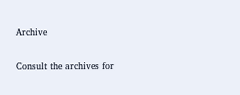Archive

Consult the archives for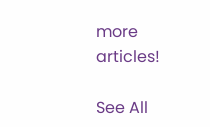more articles!

See All